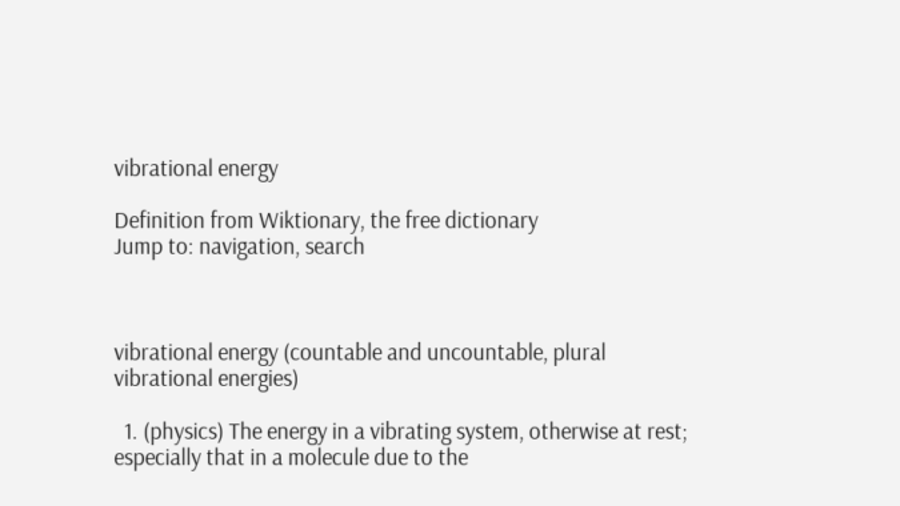vibrational energy

Definition from Wiktionary, the free dictionary
Jump to: navigation, search



vibrational energy (countable and uncountable, plural vibrational energies)

  1. (physics) The energy in a vibrating system, otherwise at rest; especially that in a molecule due to the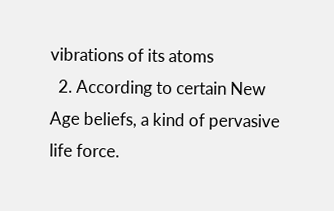vibrations of its atoms
  2. According to certain New Age beliefs, a kind of pervasive life force.